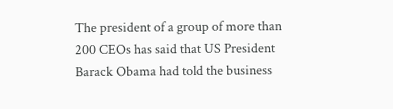The president of a group of more than 200 CEOs has said that US President Barack Obama had told the business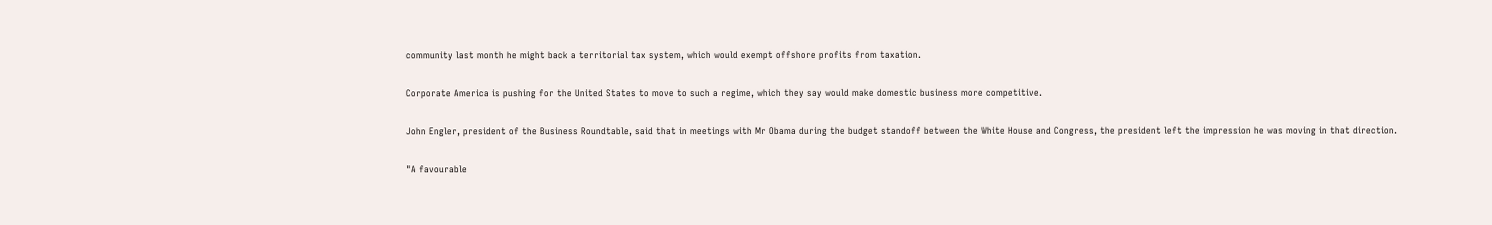community last month he might back a territorial tax system, which would exempt offshore profits from taxation.

Corporate America is pushing for the United States to move to such a regime, which they say would make domestic business more competitive.

John Engler, president of the Business Roundtable, said that in meetings with Mr Obama during the budget standoff between the White House and Congress, the president left the impression he was moving in that direction.

"A favourable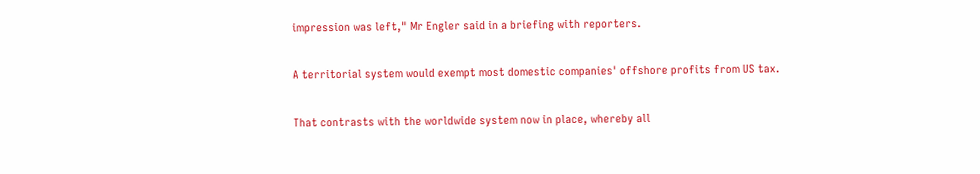impression was left," Mr Engler said in a briefing with reporters.

A territorial system would exempt most domestic companies' offshore profits from US tax.

That contrasts with the worldwide system now in place, whereby all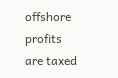offshore profits are taxed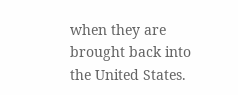when they are brought back into the United States.